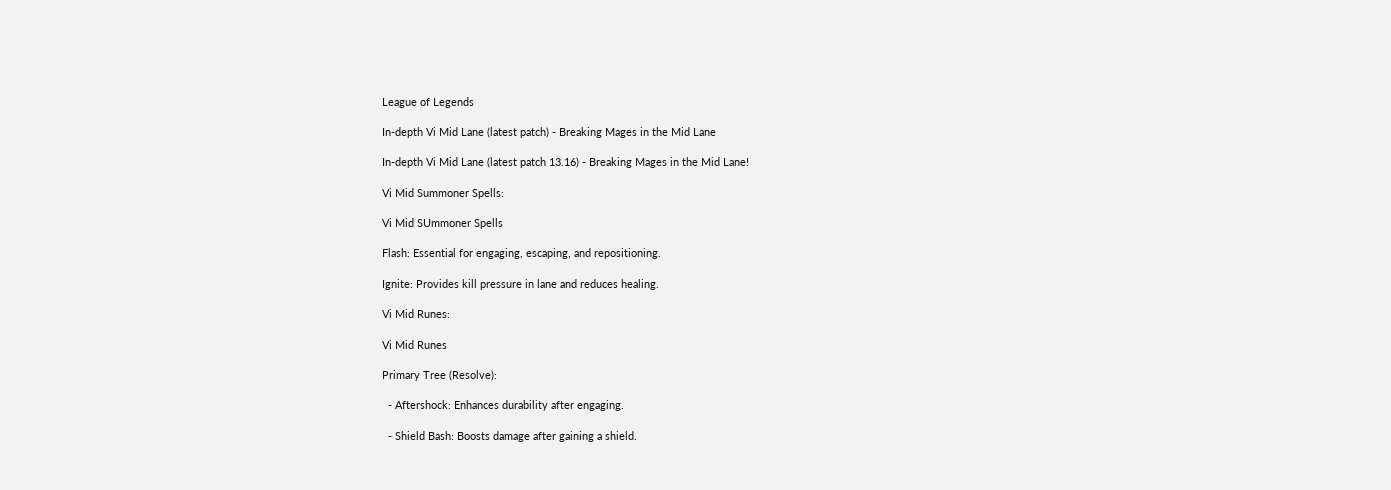League of Legends

In-depth Vi Mid Lane (latest patch) - Breaking Mages in the Mid Lane

In-depth Vi Mid Lane (latest patch 13.16) - Breaking Mages in the Mid Lane!

Vi Mid Summoner Spells:

Vi Mid SUmmoner Spells

Flash: Essential for engaging, escaping, and repositioning.

Ignite: Provides kill pressure in lane and reduces healing.

Vi Mid Runes:

Vi Mid Runes

Primary Tree (Resolve):

  - Aftershock: Enhances durability after engaging.

  - Shield Bash: Boosts damage after gaining a shield.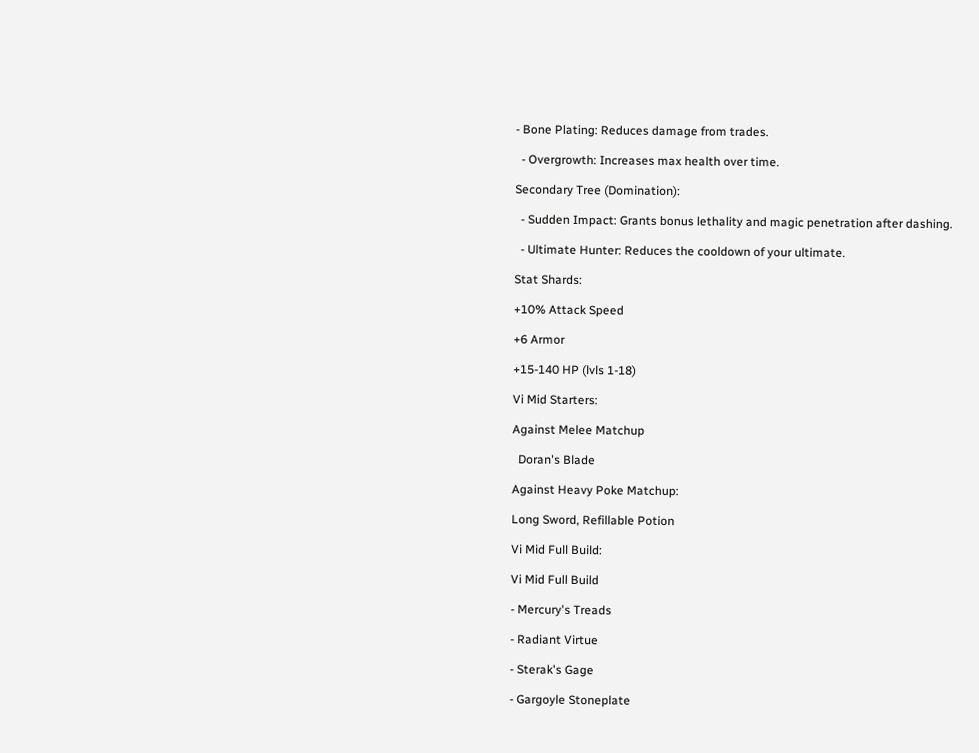- Bone Plating: Reduces damage from trades.

  - Overgrowth: Increases max health over time.

Secondary Tree (Domination):

  - Sudden Impact: Grants bonus lethality and magic penetration after dashing.

  - Ultimate Hunter: Reduces the cooldown of your ultimate.

Stat Shards:

+10% Attack Speed

+6 Armor

+15-140 HP (lvls 1-18)

Vi Mid Starters:

Against Melee Matchup

  Doran's Blade

Against Heavy Poke Matchup:

Long Sword, Refillable Potion

Vi Mid Full Build:

Vi Mid Full Build

- Mercury's Treads

- Radiant Virtue

- Sterak's Gage

- Gargoyle Stoneplate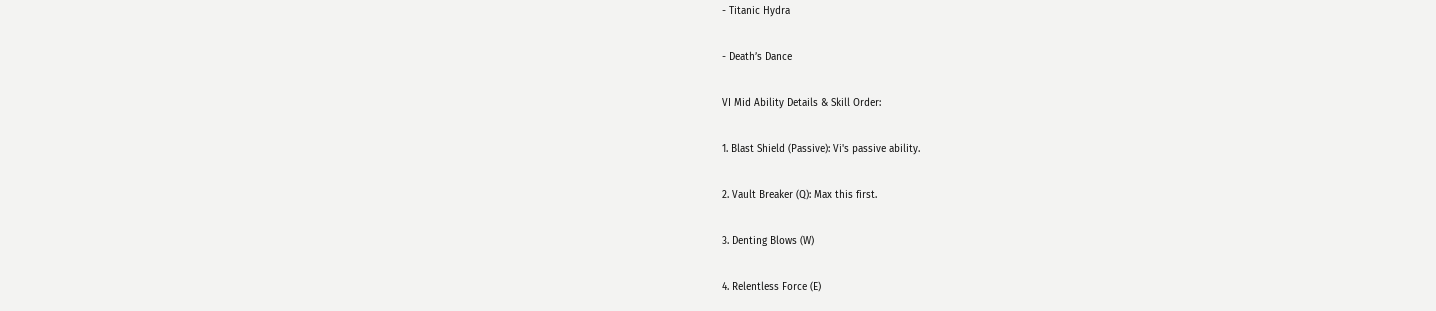- Titanic Hydra

- Death’s Dance

VI Mid Ability Details & Skill Order:

1. Blast Shield (Passive): Vi's passive ability.

2. Vault Breaker (Q): Max this first.

3. Denting Blows (W)

4. Relentless Force (E)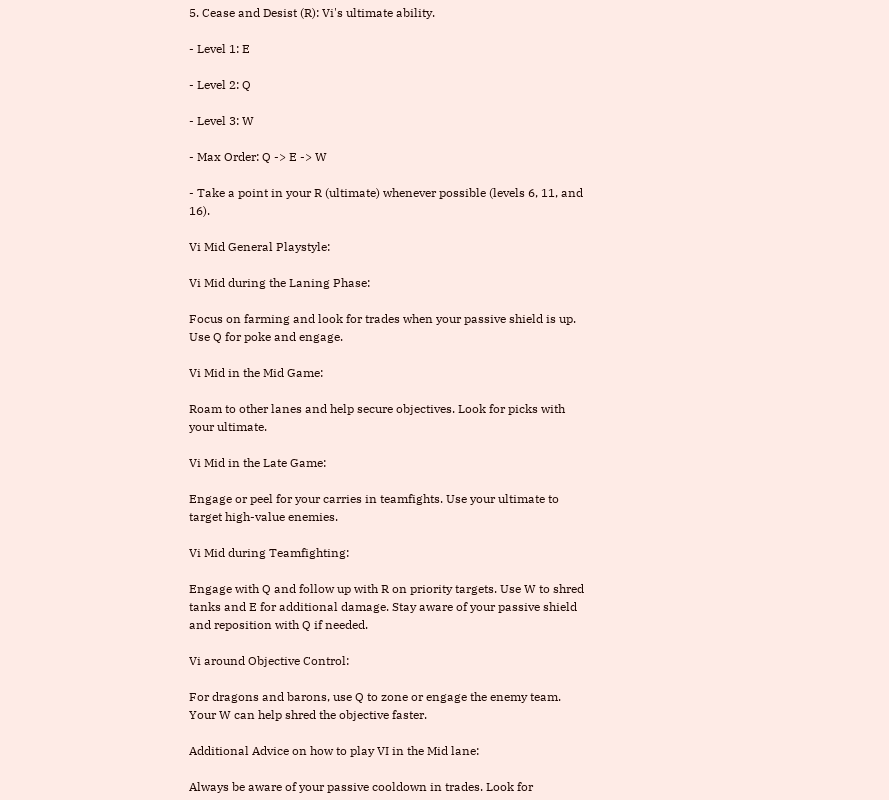5. Cease and Desist (R): Vi's ultimate ability.

- Level 1: E

- Level 2: Q

- Level 3: W

- Max Order: Q -> E -> W

- Take a point in your R (ultimate) whenever possible (levels 6, 11, and 16).

Vi Mid General Playstyle:

Vi Mid during the Laning Phase:

Focus on farming and look for trades when your passive shield is up. Use Q for poke and engage.

Vi Mid in the Mid Game:

Roam to other lanes and help secure objectives. Look for picks with your ultimate.

Vi Mid in the Late Game:

Engage or peel for your carries in teamfights. Use your ultimate to target high-value enemies.

Vi Mid during Teamfighting:

Engage with Q and follow up with R on priority targets. Use W to shred tanks and E for additional damage. Stay aware of your passive shield and reposition with Q if needed.

Vi around Objective Control:

For dragons and barons, use Q to zone or engage the enemy team. Your W can help shred the objective faster.

Additional Advice on how to play VI in the Mid lane:

Always be aware of your passive cooldown in trades. Look for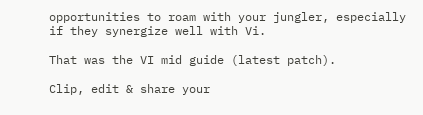opportunities to roam with your jungler, especially if they synergize well with Vi.

That was the VI mid guide (latest patch).

Clip, edit & share your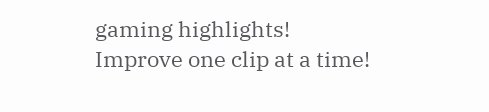gaming highlights! Improve one clip at a time!